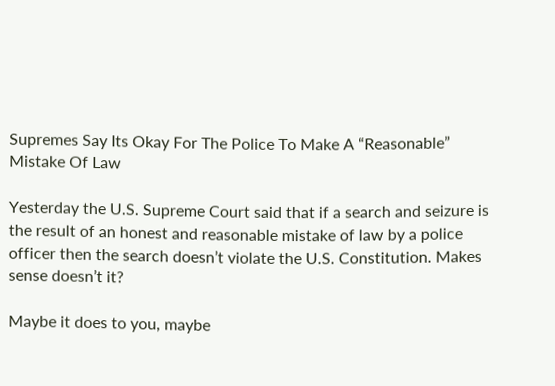Supremes Say Its Okay For The Police To Make A “Reasonable” Mistake Of Law

Yesterday the U.S. Supreme Court said that if a search and seizure is the result of an honest and reasonable mistake of law by a police officer then the search doesn’t violate the U.S. Constitution. Makes sense doesn’t it?

Maybe it does to you, maybe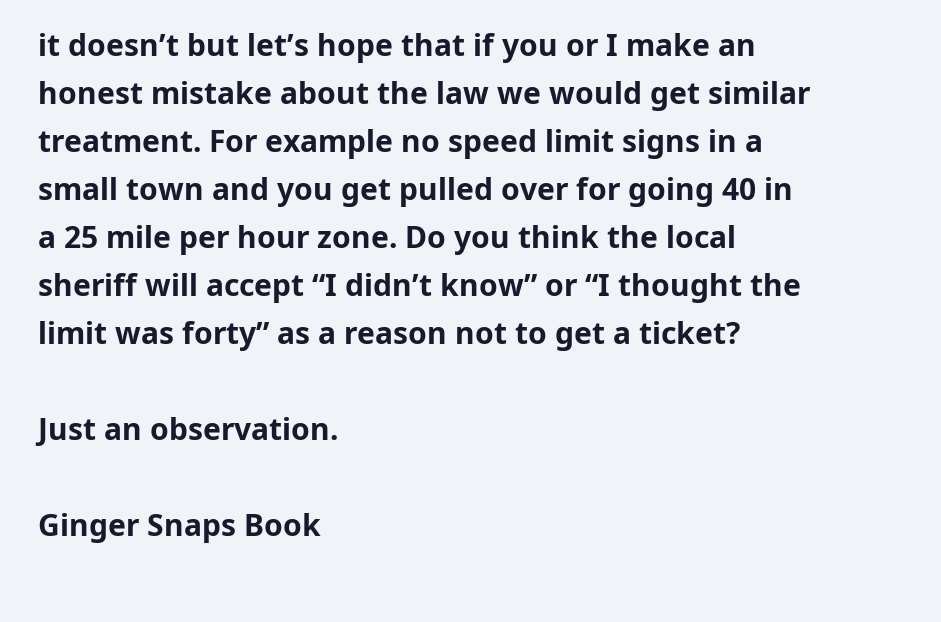it doesn’t but let’s hope that if you or I make an honest mistake about the law we would get similar treatment. For example no speed limit signs in a small town and you get pulled over for going 40 in a 25 mile per hour zone. Do you think the local sheriff will accept “I didn’t know” or “I thought the limit was forty” as a reason not to get a ticket?

Just an observation.

Ginger Snaps Book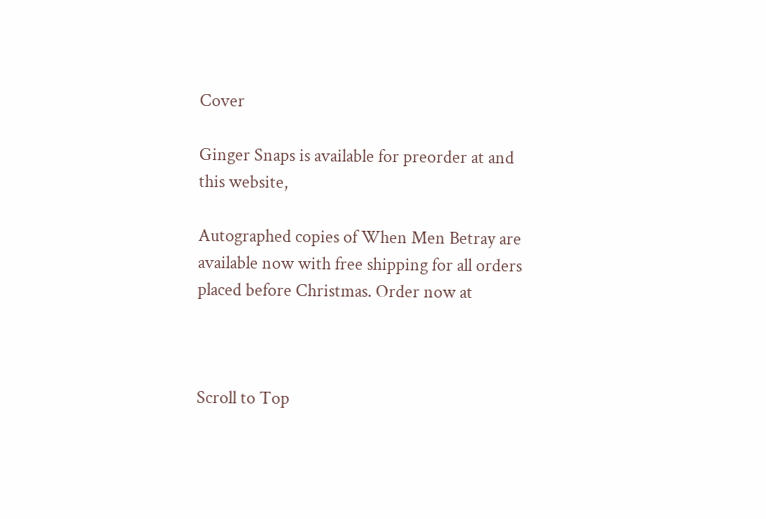Cover

Ginger Snaps is available for preorder at and this website,

Autographed copies of When Men Betray are available now with free shipping for all orders placed before Christmas. Order now at



Scroll to Top